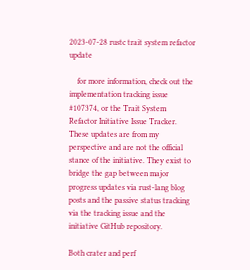2023-07-28 rustc trait system refactor update

    for more information, check out the implementation tracking issue #107374, or the Trait System Refactor Initiative Issue Tracker. These updates are from my perspective and are not the official stance of the initiative. They exist to bridge the gap between major progress updates via rust-lang blog posts and the passive status tracking via the tracking issue and the initiative GitHub repository.

Both crater and perf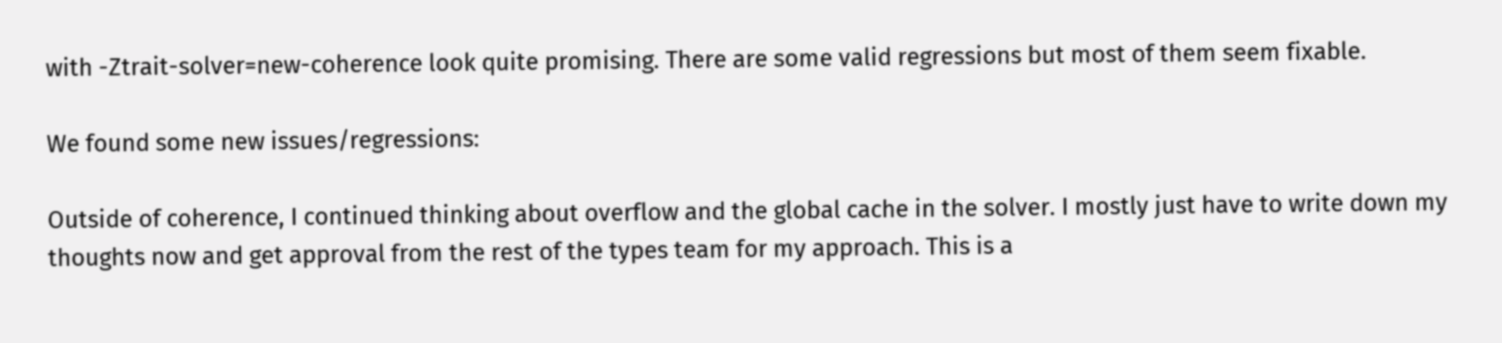with -Ztrait-solver=new-coherence look quite promising. There are some valid regressions but most of them seem fixable.

We found some new issues/regressions:

Outside of coherence, I continued thinking about overflow and the global cache in the solver. I mostly just have to write down my thoughts now and get approval from the rest of the types team for my approach. This is a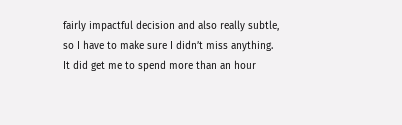fairly impactful decision and also really subtle, so I have to make sure I didn’t miss anything. It did get me to spend more than an hour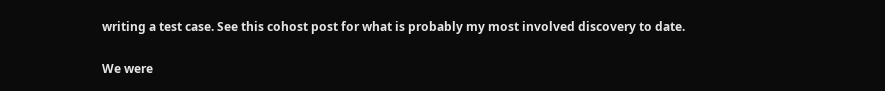writing a test case. See this cohost post for what is probably my most involved discovery to date.

We were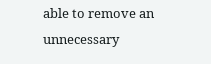able to remove an unnecessary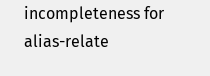incompleteness for alias-relate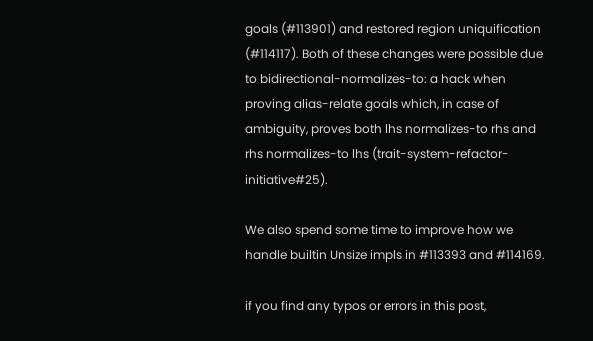goals (#113901) and restored region uniquification (#114117). Both of these changes were possible due to bidirectional-normalizes-to: a hack when proving alias-relate goals which, in case of ambiguity, proves both lhs normalizes-to rhs and rhs normalizes-to lhs (trait-system-refactor-initiative#25).

We also spend some time to improve how we handle builtin Unsize impls in #113393 and #114169.

if you find any typos or errors in this post,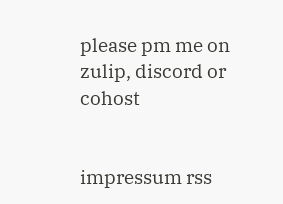please pm me on zulip, discord or cohost


impressum rss